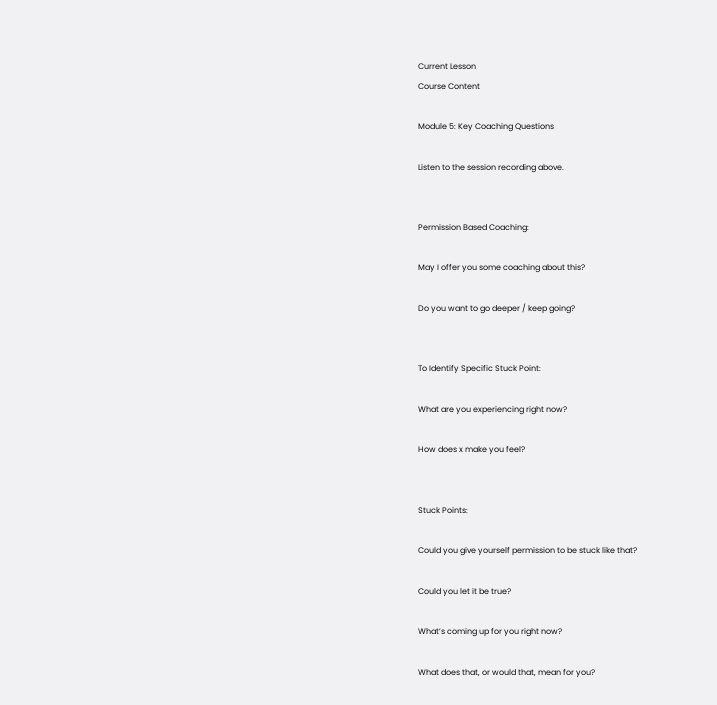Current Lesson
Course Content

Module 5: Key Coaching Questions

Listen to the session recording above.


Permission Based Coaching:

May I offer you some coaching about this?

Do you want to go deeper / keep going?


To Identify Specific Stuck Point:

What are you experiencing right now?

How does x make you feel?


Stuck Points:

Could you give yourself permission to be stuck like that?

Could you let it be true?

What’s coming up for you right now?

What does that, or would that, mean for you?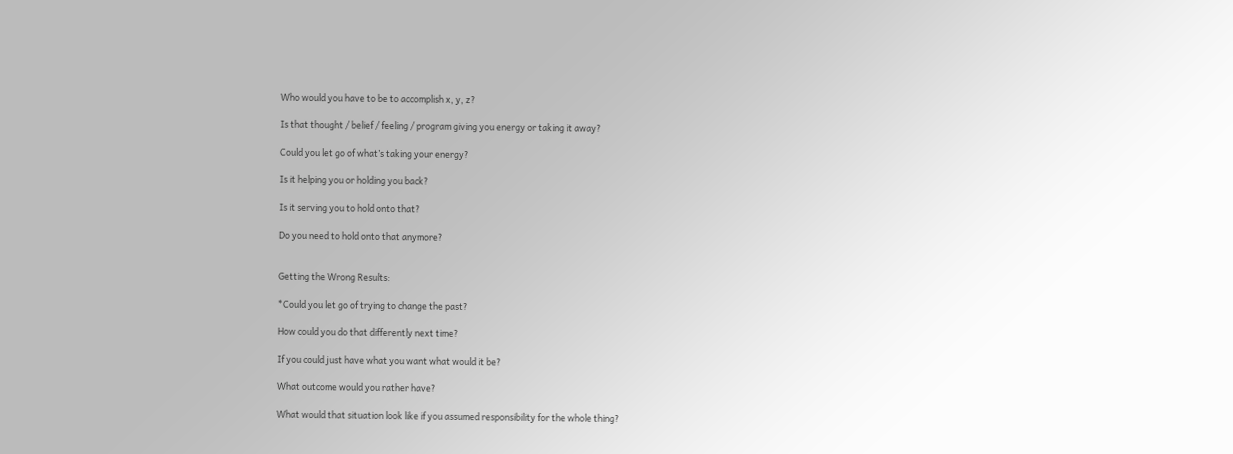Who would you have to be to accomplish x, y, z?

Is that thought / belief / feeling / program giving you energy or taking it away?

Could you let go of what’s taking your energy?

Is it helping you or holding you back?

Is it serving you to hold onto that?

Do you need to hold onto that anymore?


Getting the Wrong Results:

*Could you let go of trying to change the past?

How could you do that differently next time?

If you could just have what you want what would it be?

What outcome would you rather have?

What would that situation look like if you assumed responsibility for the whole thing?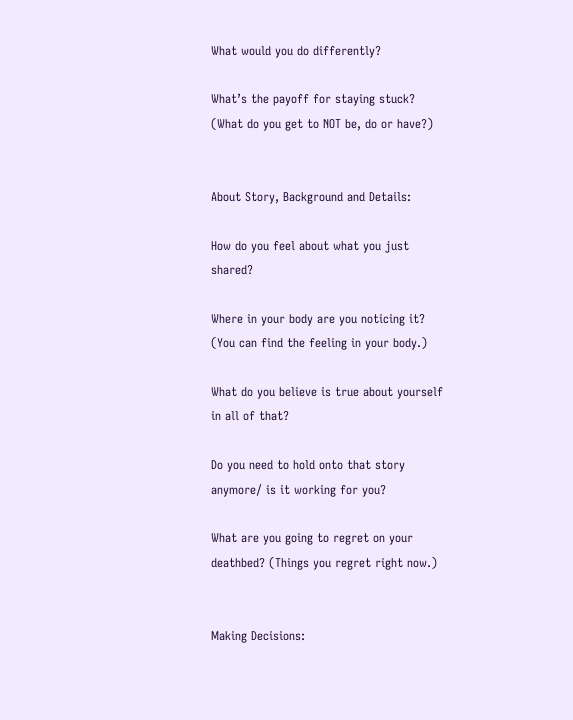What would you do differently?

What’s the payoff for staying stuck? (What do you get to NOT be, do or have?)


About Story, Background and Details:

How do you feel about what you just shared?

Where in your body are you noticing it? (You can find the feeling in your body.)

What do you believe is true about yourself in all of that?

Do you need to hold onto that story anymore/ is it working for you?

What are you going to regret on your deathbed? (Things you regret right now.)


Making Decisions: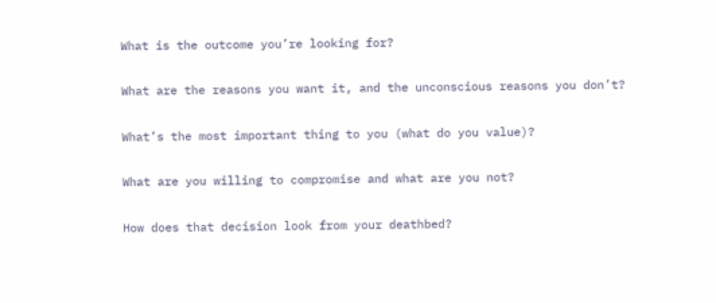What is the outcome you’re looking for?

What are the reasons you want it, and the unconscious reasons you don’t?

What’s the most important thing to you (what do you value)?

What are you willing to compromise and what are you not?

How does that decision look from your deathbed?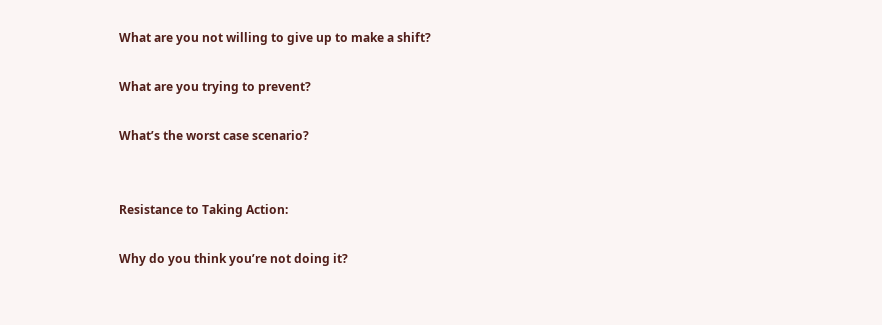What are you not willing to give up to make a shift?

What are you trying to prevent?

What’s the worst case scenario?


Resistance to Taking Action:

Why do you think you’re not doing it?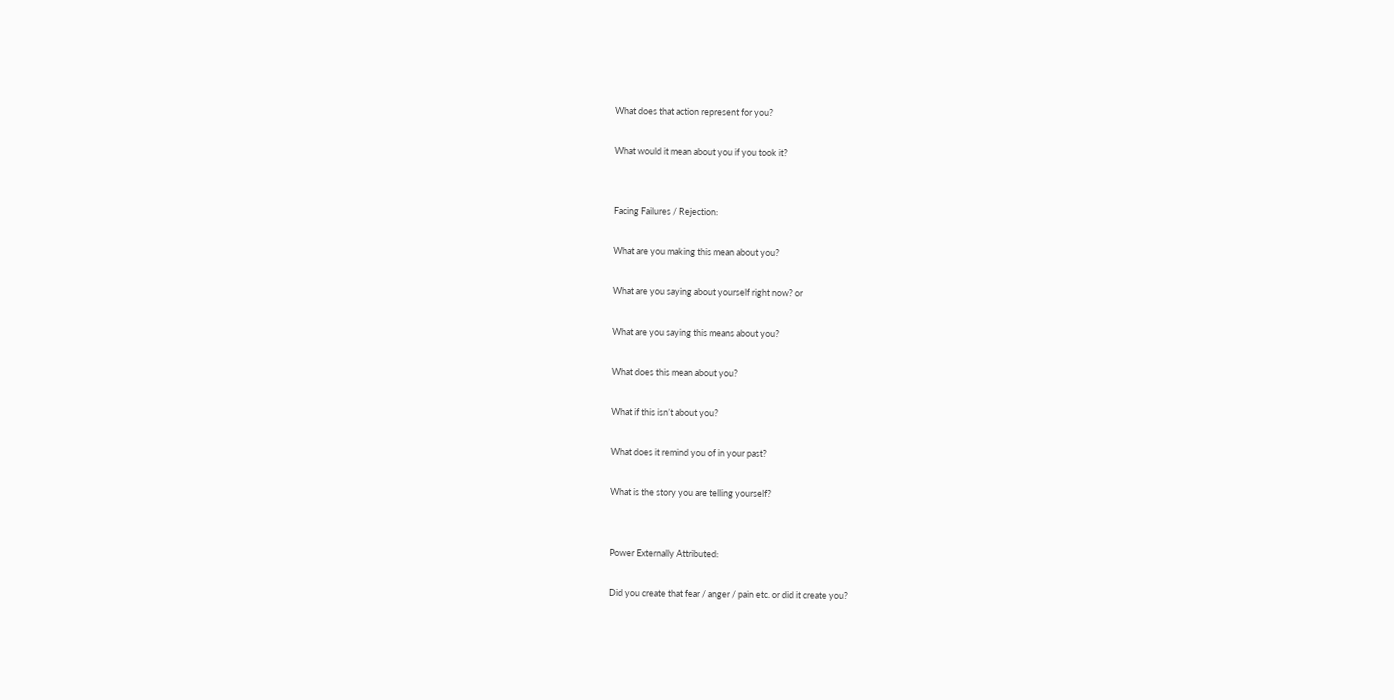What does that action represent for you?

What would it mean about you if you took it?


Facing Failures / Rejection:

What are you making this mean about you?

What are you saying about yourself right now? or

What are you saying this means about you?

What does this mean about you?

What if this isn’t about you?

What does it remind you of in your past?

What is the story you are telling yourself?


Power Externally Attributed:

Did you create that fear / anger / pain etc. or did it create you?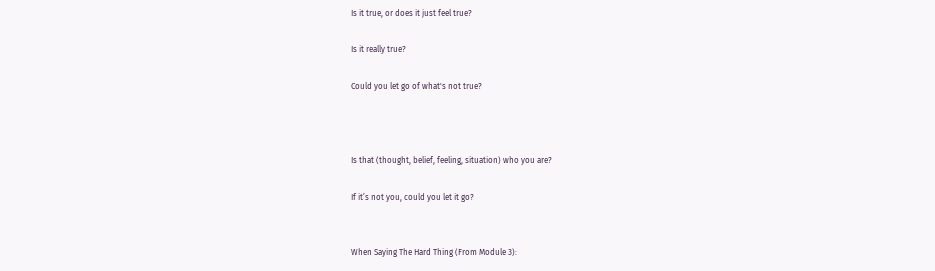Is it true, or does it just feel true?

Is it really true?

Could you let go of what's not true?



Is that (thought, belief, feeling, situation) who you are?

If it’s not you, could you let it go?


When Saying The Hard Thing (From Module 3):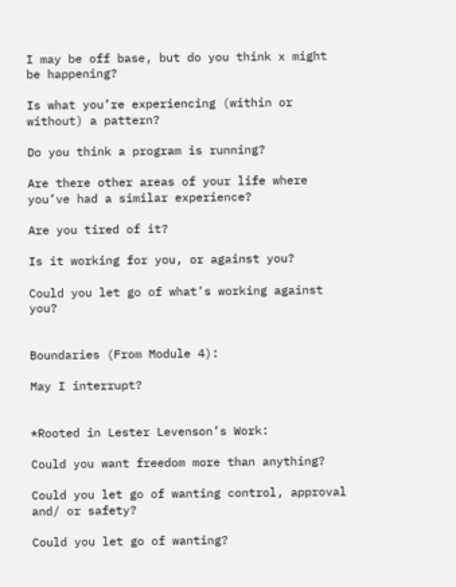I may be off base, but do you think x might be happening?

Is what you’re experiencing (within or without) a pattern?

Do you think a program is running?

Are there other areas of your life where you’ve had a similar experience?

Are you tired of it?

Is it working for you, or against you?

Could you let go of what’s working against you?


Boundaries (From Module 4):

May I interrupt?


*Rooted in Lester Levenson’s Work:

Could you want freedom more than anything?

Could you let go of wanting control, approval and/ or safety?

Could you let go of wanting?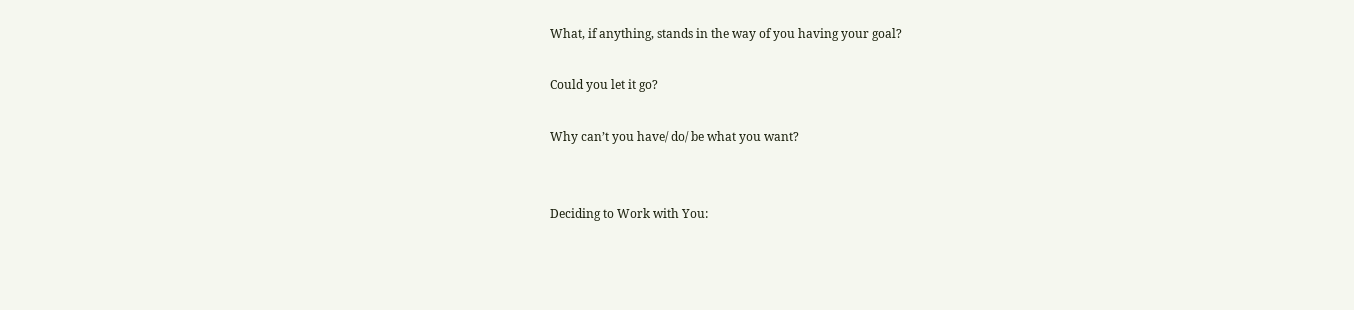What, if anything, stands in the way of you having your goal?

Could you let it go?

Why can’t you have/ do/ be what you want?


Deciding to Work with You: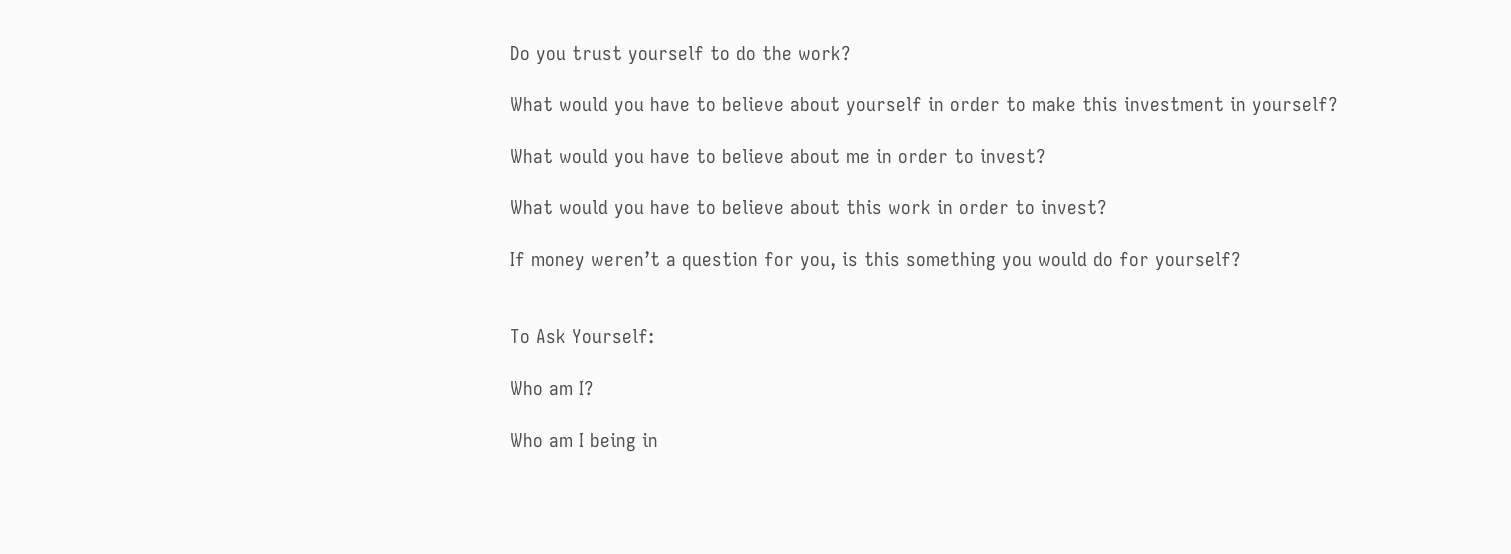Do you trust yourself to do the work?

What would you have to believe about yourself in order to make this investment in yourself?

What would you have to believe about me in order to invest?

What would you have to believe about this work in order to invest?

If money weren’t a question for you, is this something you would do for yourself?


To Ask Yourself:

Who am I?

Who am I being in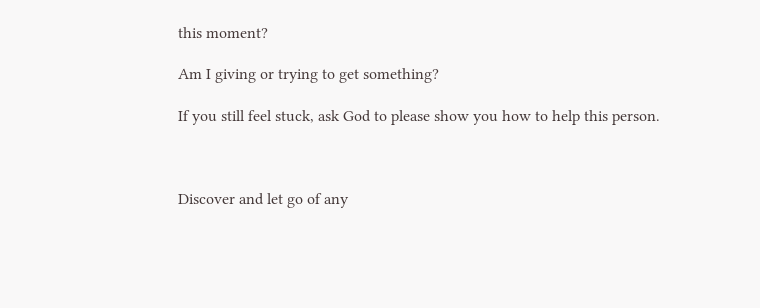this moment?

Am I giving or trying to get something?

If you still feel stuck, ask God to please show you how to help this person.



Discover and let go of any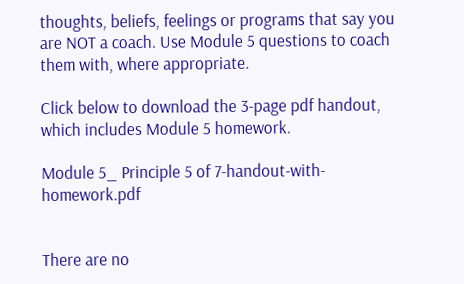thoughts, beliefs, feelings or programs that say you are NOT a coach. Use Module 5 questions to coach them with, where appropriate.

Click below to download the 3-page pdf handout, which includes Module 5 homework.

Module 5_ Principle 5 of 7-handout-with-homework.pdf


There are no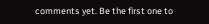comments yet. Be the first one to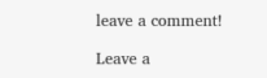leave a comment!

Leave a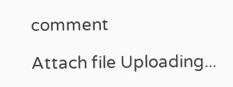comment

Attach file Uploading...